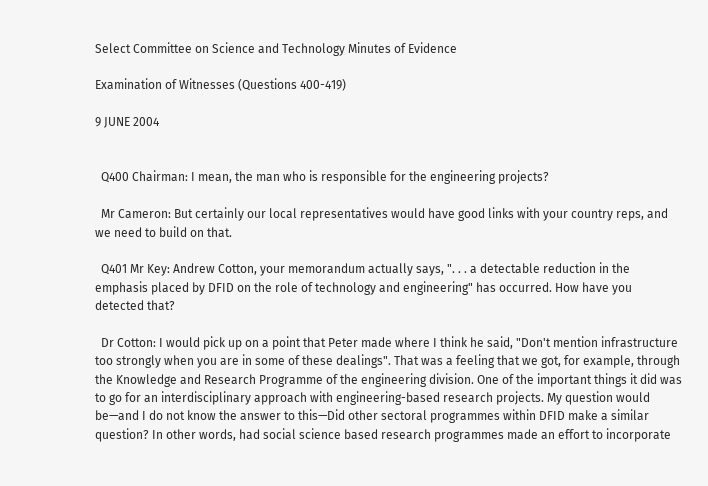Select Committee on Science and Technology Minutes of Evidence

Examination of Witnesses (Questions 400-419)

9 JUNE 2004


  Q400 Chairman: I mean, the man who is responsible for the engineering projects?

  Mr Cameron: But certainly our local representatives would have good links with your country reps, and we need to build on that.

  Q401 Mr Key: Andrew Cotton, your memorandum actually says, ". . . a detectable reduction in the emphasis placed by DFID on the role of technology and engineering" has occurred. How have you detected that?

  Dr Cotton: I would pick up on a point that Peter made where I think he said, "Don't mention infrastructure too strongly when you are in some of these dealings". That was a feeling that we got, for example, through the Knowledge and Research Programme of the engineering division. One of the important things it did was to go for an interdisciplinary approach with engineering-based research projects. My question would be—and I do not know the answer to this—Did other sectoral programmes within DFID make a similar question? In other words, had social science based research programmes made an effort to incorporate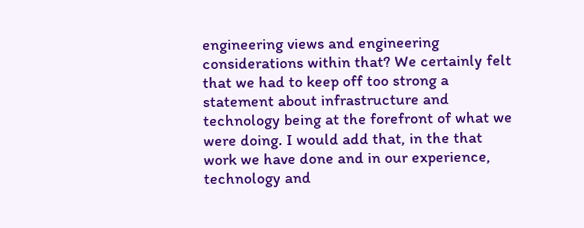engineering views and engineering considerations within that? We certainly felt that we had to keep off too strong a statement about infrastructure and technology being at the forefront of what we were doing. I would add that, in the that work we have done and in our experience, technology and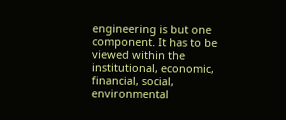engineering is but one component. It has to be viewed within the institutional, economic, financial, social, environmental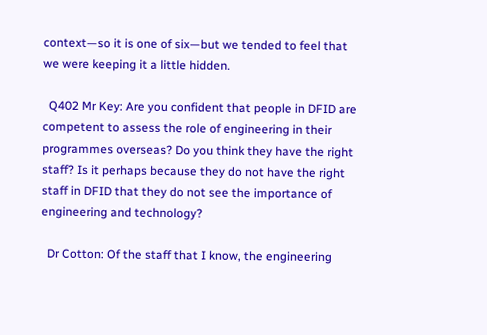context—so it is one of six—but we tended to feel that we were keeping it a little hidden.

  Q402 Mr Key: Are you confident that people in DFID are competent to assess the role of engineering in their programmes overseas? Do you think they have the right staff? Is it perhaps because they do not have the right staff in DFID that they do not see the importance of engineering and technology?

  Dr Cotton: Of the staff that I know, the engineering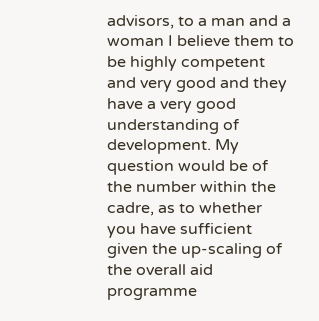advisors, to a man and a woman I believe them to be highly competent and very good and they have a very good understanding of development. My question would be of the number within the cadre, as to whether you have sufficient given the up-scaling of the overall aid programme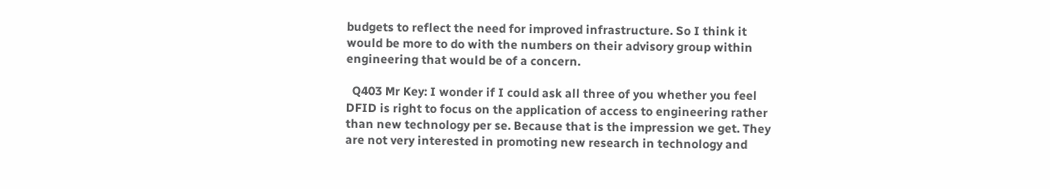budgets to reflect the need for improved infrastructure. So I think it would be more to do with the numbers on their advisory group within engineering that would be of a concern.

  Q403 Mr Key: I wonder if I could ask all three of you whether you feel DFID is right to focus on the application of access to engineering rather than new technology per se. Because that is the impression we get. They are not very interested in promoting new research in technology and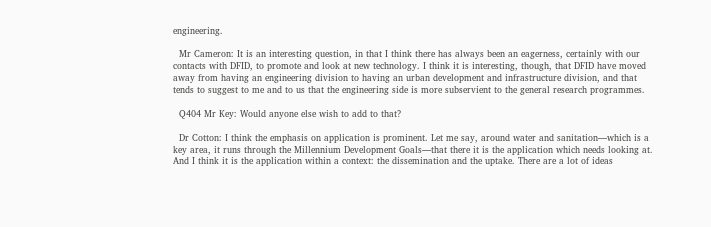engineering.

  Mr Cameron: It is an interesting question, in that I think there has always been an eagerness, certainly with our contacts with DFID, to promote and look at new technology. I think it is interesting, though, that DFID have moved away from having an engineering division to having an urban development and infrastructure division, and that tends to suggest to me and to us that the engineering side is more subservient to the general research programmes.

  Q404 Mr Key: Would anyone else wish to add to that?

  Dr Cotton: I think the emphasis on application is prominent. Let me say, around water and sanitation—which is a key area, it runs through the Millennium Development Goals—that there it is the application which needs looking at. And I think it is the application within a context: the dissemination and the uptake. There are a lot of ideas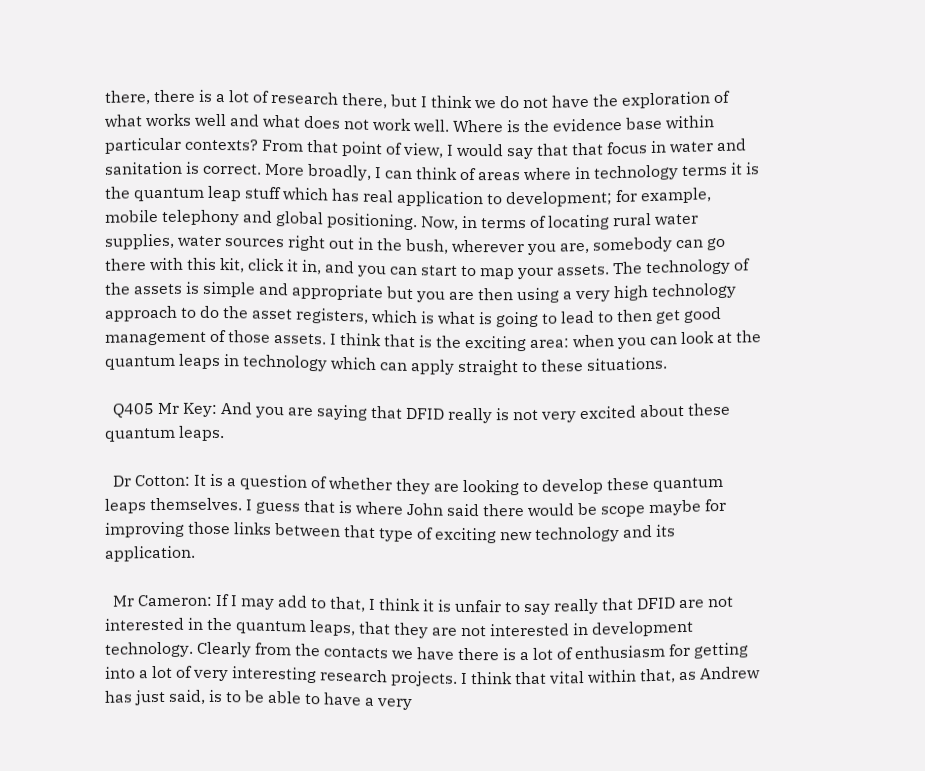there, there is a lot of research there, but I think we do not have the exploration of what works well and what does not work well. Where is the evidence base within particular contexts? From that point of view, I would say that that focus in water and sanitation is correct. More broadly, I can think of areas where in technology terms it is the quantum leap stuff which has real application to development; for example, mobile telephony and global positioning. Now, in terms of locating rural water supplies, water sources right out in the bush, wherever you are, somebody can go there with this kit, click it in, and you can start to map your assets. The technology of the assets is simple and appropriate but you are then using a very high technology approach to do the asset registers, which is what is going to lead to then get good management of those assets. I think that is the exciting area: when you can look at the quantum leaps in technology which can apply straight to these situations.

  Q405 Mr Key: And you are saying that DFID really is not very excited about these quantum leaps.

  Dr Cotton: It is a question of whether they are looking to develop these quantum leaps themselves. I guess that is where John said there would be scope maybe for improving those links between that type of exciting new technology and its application.

  Mr Cameron: If I may add to that, I think it is unfair to say really that DFID are not interested in the quantum leaps, that they are not interested in development technology. Clearly from the contacts we have there is a lot of enthusiasm for getting into a lot of very interesting research projects. I think that vital within that, as Andrew has just said, is to be able to have a very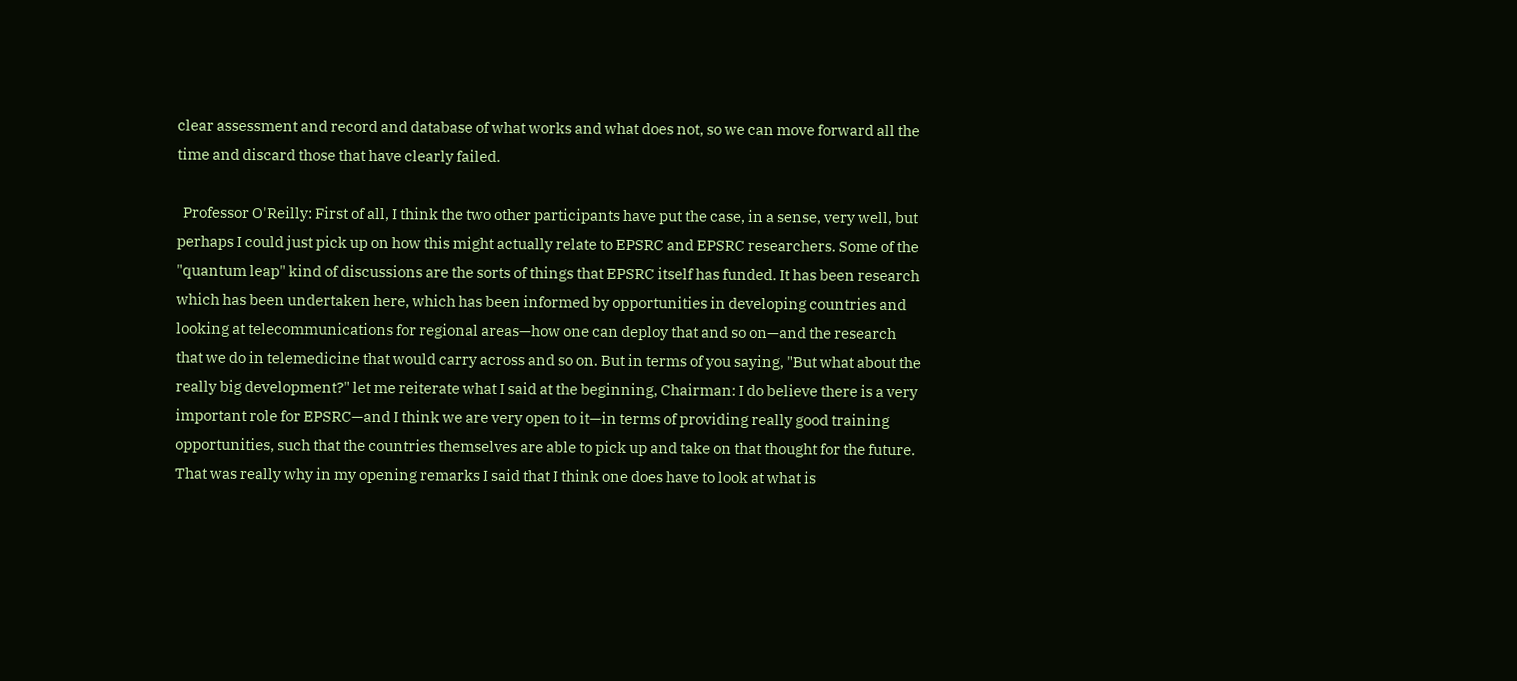clear assessment and record and database of what works and what does not, so we can move forward all the time and discard those that have clearly failed.

  Professor O'Reilly: First of all, I think the two other participants have put the case, in a sense, very well, but perhaps I could just pick up on how this might actually relate to EPSRC and EPSRC researchers. Some of the "quantum leap" kind of discussions are the sorts of things that EPSRC itself has funded. It has been research which has been undertaken here, which has been informed by opportunities in developing countries and looking at telecommunications for regional areas—how one can deploy that and so on—and the research that we do in telemedicine that would carry across and so on. But in terms of you saying, "But what about the really big development?" let me reiterate what I said at the beginning, Chairman: I do believe there is a very important role for EPSRC—and I think we are very open to it—in terms of providing really good training opportunities, such that the countries themselves are able to pick up and take on that thought for the future. That was really why in my opening remarks I said that I think one does have to look at what is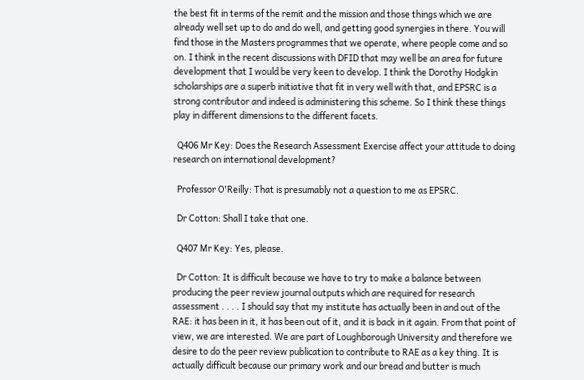the best fit in terms of the remit and the mission and those things which we are already well set up to do and do well, and getting good synergies in there. You will find those in the Masters programmes that we operate, where people come and so on. I think in the recent discussions with DFID that may well be an area for future development that I would be very keen to develop. I think the Dorothy Hodgkin scholarships are a superb initiative that fit in very well with that, and EPSRC is a strong contributor and indeed is administering this scheme. So I think these things play in different dimensions to the different facets.

  Q406 Mr Key: Does the Research Assessment Exercise affect your attitude to doing research on international development?

  Professor O'Reilly: That is presumably not a question to me as EPSRC.

  Dr Cotton: Shall I take that one.

  Q407 Mr Key: Yes, please.

  Dr Cotton: It is difficult because we have to try to make a balance between producing the peer review journal outputs which are required for research assessment . . . . I should say that my institute has actually been in and out of the RAE: it has been in it, it has been out of it, and it is back in it again. From that point of view, we are interested. We are part of Loughborough University and therefore we desire to do the peer review publication to contribute to RAE as a key thing. It is actually difficult because our primary work and our bread and butter is much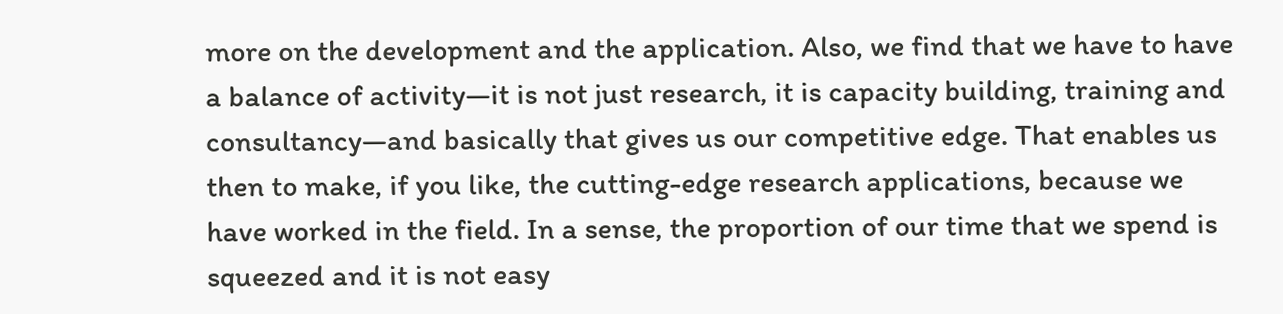more on the development and the application. Also, we find that we have to have a balance of activity—it is not just research, it is capacity building, training and consultancy—and basically that gives us our competitive edge. That enables us then to make, if you like, the cutting-edge research applications, because we have worked in the field. In a sense, the proportion of our time that we spend is squeezed and it is not easy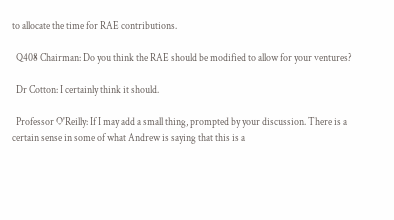to allocate the time for RAE contributions.

  Q408 Chairman: Do you think the RAE should be modified to allow for your ventures?

  Dr Cotton: I certainly think it should.

  Professor O'Reilly: If I may add a small thing, prompted by your discussion. There is a certain sense in some of what Andrew is saying that this is a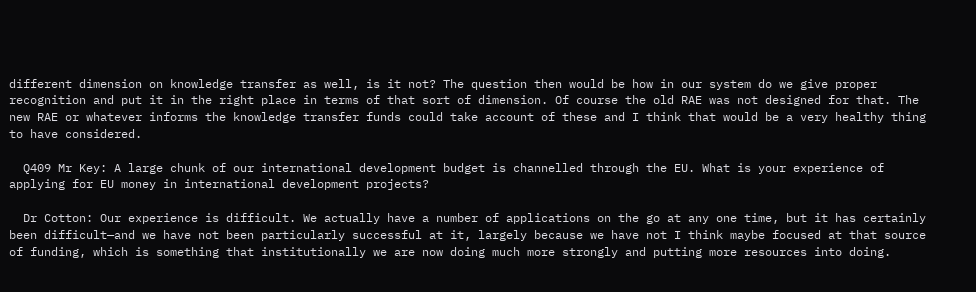different dimension on knowledge transfer as well, is it not? The question then would be how in our system do we give proper recognition and put it in the right place in terms of that sort of dimension. Of course the old RAE was not designed for that. The new RAE or whatever informs the knowledge transfer funds could take account of these and I think that would be a very healthy thing to have considered.

  Q409 Mr Key: A large chunk of our international development budget is channelled through the EU. What is your experience of applying for EU money in international development projects?

  Dr Cotton: Our experience is difficult. We actually have a number of applications on the go at any one time, but it has certainly been difficult—and we have not been particularly successful at it, largely because we have not I think maybe focused at that source of funding, which is something that institutionally we are now doing much more strongly and putting more resources into doing.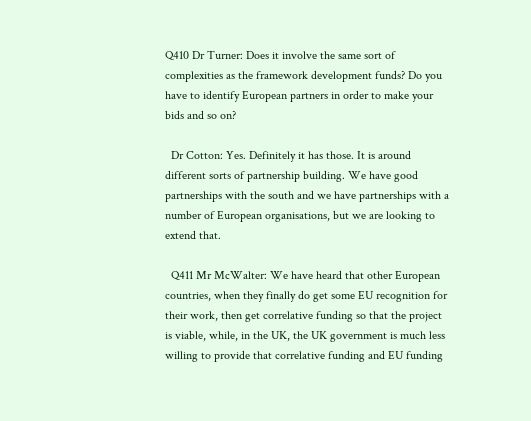Q410 Dr Turner: Does it involve the same sort of complexities as the framework development funds? Do you have to identify European partners in order to make your bids and so on?

  Dr Cotton: Yes. Definitely it has those. It is around different sorts of partnership building. We have good partnerships with the south and we have partnerships with a number of European organisations, but we are looking to extend that.

  Q411 Mr McWalter: We have heard that other European countries, when they finally do get some EU recognition for their work, then get correlative funding so that the project is viable, while, in the UK, the UK government is much less willing to provide that correlative funding and EU funding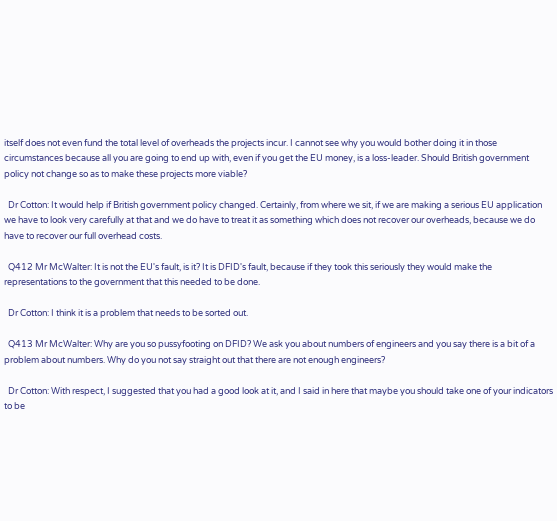itself does not even fund the total level of overheads the projects incur. I cannot see why you would bother doing it in those circumstances because all you are going to end up with, even if you get the EU money, is a loss-leader. Should British government policy not change so as to make these projects more viable?

  Dr Cotton: It would help if British government policy changed. Certainly, from where we sit, if we are making a serious EU application we have to look very carefully at that and we do have to treat it as something which does not recover our overheads, because we do have to recover our full overhead costs.

  Q412 Mr McWalter: It is not the EU's fault, is it? It is DFID's fault, because if they took this seriously they would make the representations to the government that this needed to be done.

  Dr Cotton: I think it is a problem that needs to be sorted out.

  Q413 Mr McWalter: Why are you so pussyfooting on DFID? We ask you about numbers of engineers and you say there is a bit of a problem about numbers. Why do you not say straight out that there are not enough engineers?

  Dr Cotton: With respect, I suggested that you had a good look at it, and I said in here that maybe you should take one of your indicators to be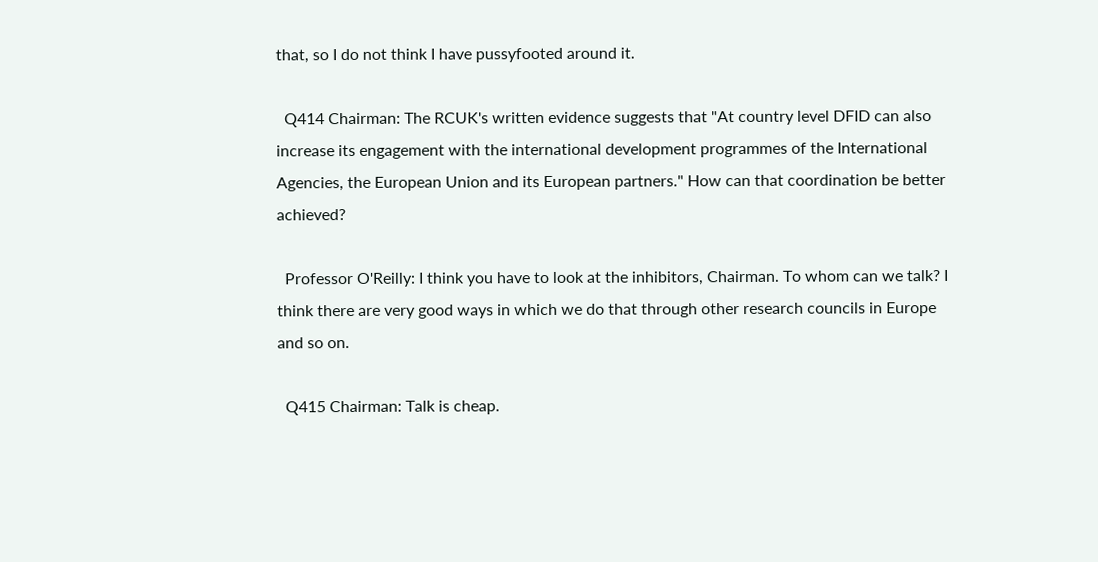that, so I do not think I have pussyfooted around it.

  Q414 Chairman: The RCUK's written evidence suggests that "At country level DFID can also increase its engagement with the international development programmes of the International Agencies, the European Union and its European partners." How can that coordination be better achieved?

  Professor O'Reilly: I think you have to look at the inhibitors, Chairman. To whom can we talk? I think there are very good ways in which we do that through other research councils in Europe and so on.

  Q415 Chairman: Talk is cheap.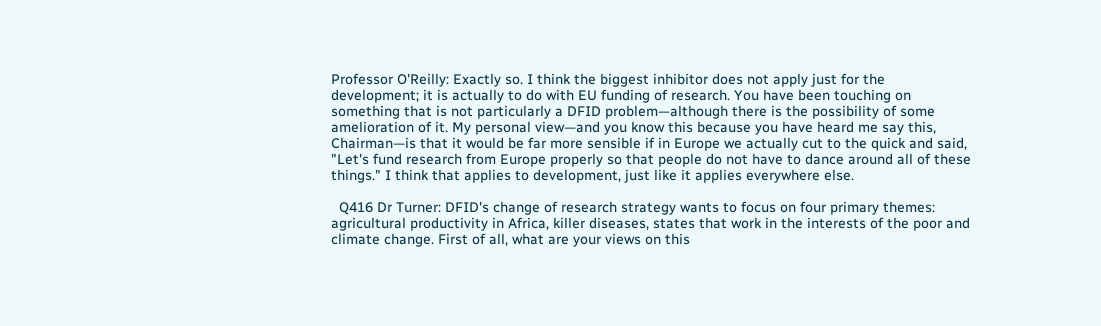Professor O'Reilly: Exactly so. I think the biggest inhibitor does not apply just for the development; it is actually to do with EU funding of research. You have been touching on something that is not particularly a DFID problem—although there is the possibility of some amelioration of it. My personal view—and you know this because you have heard me say this, Chairman—is that it would be far more sensible if in Europe we actually cut to the quick and said, "Let's fund research from Europe properly so that people do not have to dance around all of these things." I think that applies to development, just like it applies everywhere else.

  Q416 Dr Turner: DFID's change of research strategy wants to focus on four primary themes: agricultural productivity in Africa, killer diseases, states that work in the interests of the poor and climate change. First of all, what are your views on this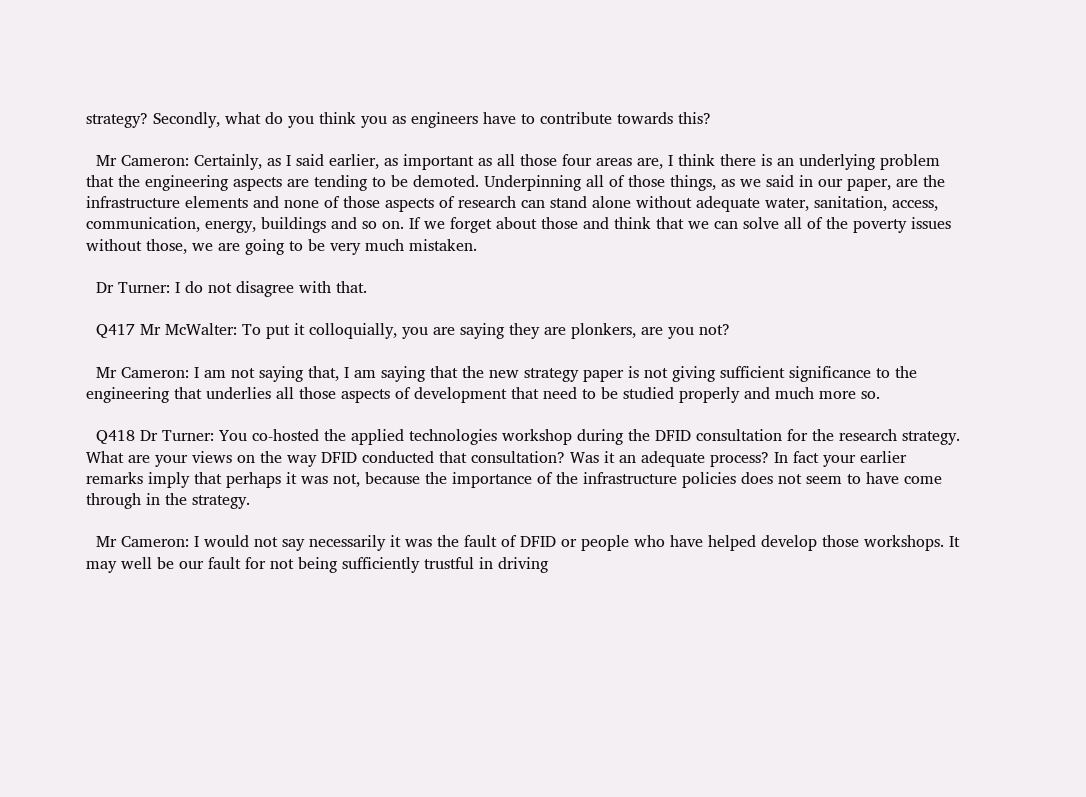strategy? Secondly, what do you think you as engineers have to contribute towards this?

  Mr Cameron: Certainly, as I said earlier, as important as all those four areas are, I think there is an underlying problem that the engineering aspects are tending to be demoted. Underpinning all of those things, as we said in our paper, are the infrastructure elements and none of those aspects of research can stand alone without adequate water, sanitation, access, communication, energy, buildings and so on. If we forget about those and think that we can solve all of the poverty issues without those, we are going to be very much mistaken.

  Dr Turner: I do not disagree with that.

  Q417 Mr McWalter: To put it colloquially, you are saying they are plonkers, are you not?

  Mr Cameron: I am not saying that, I am saying that the new strategy paper is not giving sufficient significance to the engineering that underlies all those aspects of development that need to be studied properly and much more so.

  Q418 Dr Turner: You co-hosted the applied technologies workshop during the DFID consultation for the research strategy. What are your views on the way DFID conducted that consultation? Was it an adequate process? In fact your earlier remarks imply that perhaps it was not, because the importance of the infrastructure policies does not seem to have come through in the strategy.

  Mr Cameron: I would not say necessarily it was the fault of DFID or people who have helped develop those workshops. It may well be our fault for not being sufficiently trustful in driving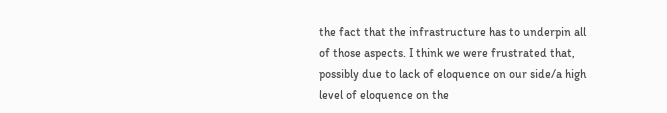the fact that the infrastructure has to underpin all of those aspects. I think we were frustrated that, possibly due to lack of eloquence on our side/a high level of eloquence on the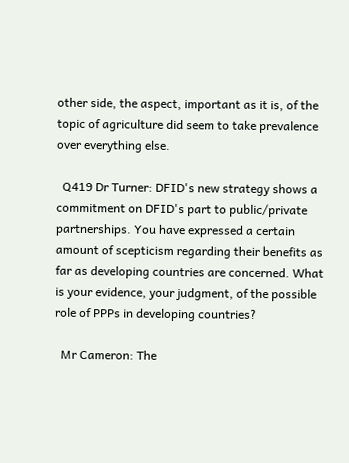other side, the aspect, important as it is, of the topic of agriculture did seem to take prevalence over everything else.

  Q419 Dr Turner: DFID's new strategy shows a commitment on DFID's part to public/private partnerships. You have expressed a certain amount of scepticism regarding their benefits as far as developing countries are concerned. What is your evidence, your judgment, of the possible role of PPPs in developing countries?

  Mr Cameron: The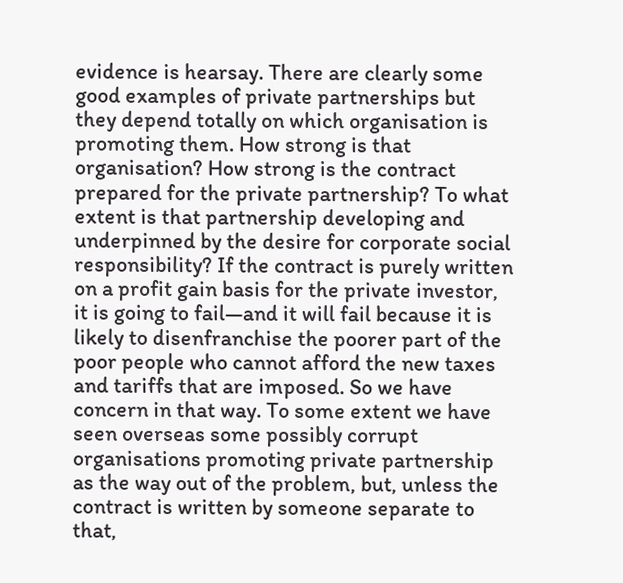evidence is hearsay. There are clearly some good examples of private partnerships but they depend totally on which organisation is promoting them. How strong is that organisation? How strong is the contract prepared for the private partnership? To what extent is that partnership developing and underpinned by the desire for corporate social responsibility? If the contract is purely written on a profit gain basis for the private investor, it is going to fail—and it will fail because it is likely to disenfranchise the poorer part of the poor people who cannot afford the new taxes and tariffs that are imposed. So we have concern in that way. To some extent we have seen overseas some possibly corrupt organisations promoting private partnership as the way out of the problem, but, unless the contract is written by someone separate to that,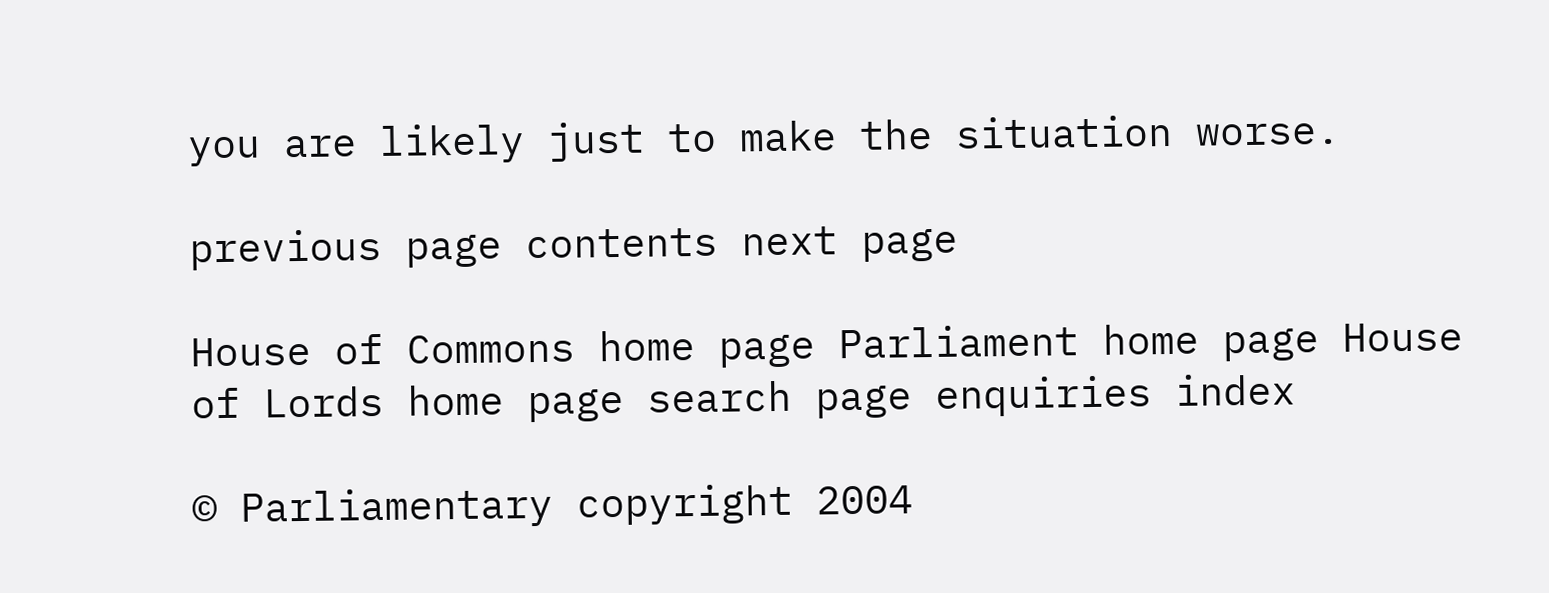you are likely just to make the situation worse.

previous page contents next page

House of Commons home page Parliament home page House of Lords home page search page enquiries index

© Parliamentary copyright 2004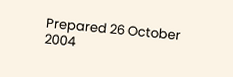Prepared 26 October 2004